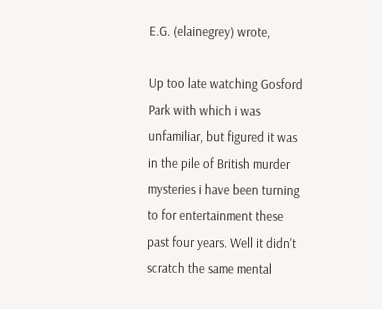E.G. (elainegrey) wrote,

Up too late watching Gosford Park with which i was unfamiliar, but figured it was in the pile of British murder mysteries i have been turning to for entertainment these past four years. Well it didn't scratch the same mental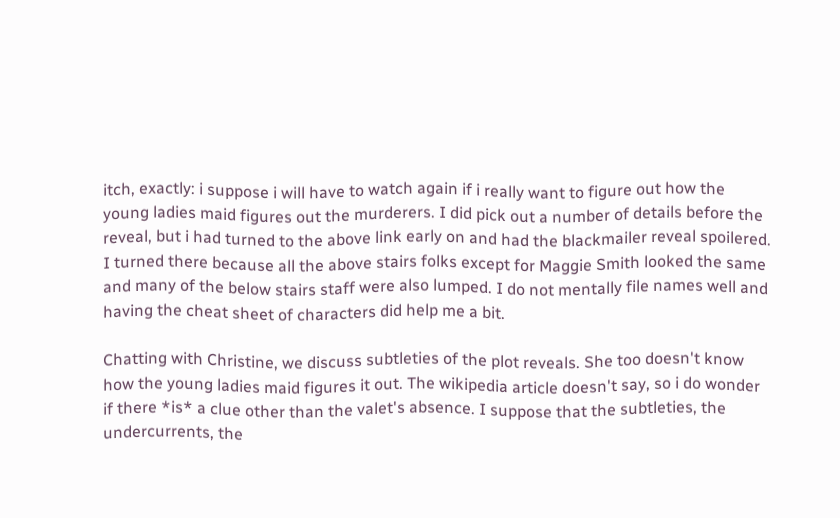itch, exactly: i suppose i will have to watch again if i really want to figure out how the young ladies maid figures out the murderers. I did pick out a number of details before the reveal, but i had turned to the above link early on and had the blackmailer reveal spoilered. I turned there because all the above stairs folks except for Maggie Smith looked the same and many of the below stairs staff were also lumped. I do not mentally file names well and having the cheat sheet of characters did help me a bit.

Chatting with Christine, we discuss subtleties of the plot reveals. She too doesn't know how the young ladies maid figures it out. The wikipedia article doesn't say, so i do wonder if there *is* a clue other than the valet's absence. I suppose that the subtleties, the undercurrents, the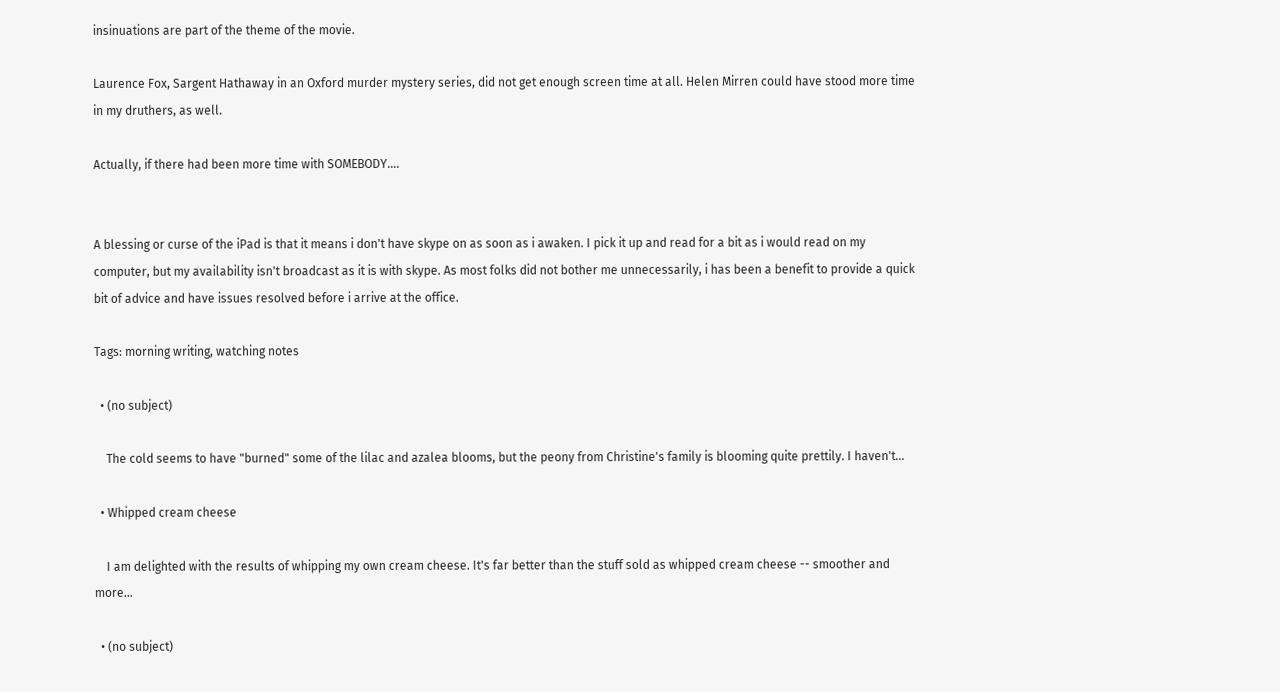insinuations are part of the theme of the movie.

Laurence Fox, Sargent Hathaway in an Oxford murder mystery series, did not get enough screen time at all. Helen Mirren could have stood more time in my druthers, as well.

Actually, if there had been more time with SOMEBODY....


A blessing or curse of the iPad is that it means i don't have skype on as soon as i awaken. I pick it up and read for a bit as i would read on my computer, but my availability isn't broadcast as it is with skype. As most folks did not bother me unnecessarily, i has been a benefit to provide a quick bit of advice and have issues resolved before i arrive at the office.

Tags: morning writing, watching notes

  • (no subject)

    The cold seems to have "burned" some of the lilac and azalea blooms, but the peony from Christine's family is blooming quite prettily. I haven't…

  • Whipped cream cheese

    I am delighted with the results of whipping my own cream cheese. It's far better than the stuff sold as whipped cream cheese -- smoother and more…

  • (no subject)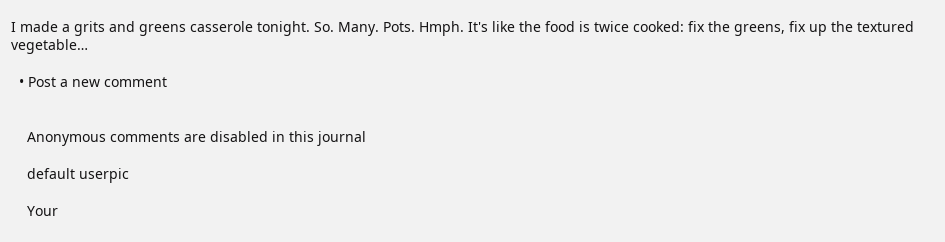I made a grits and greens casserole tonight. So. Many. Pots. Hmph. It's like the food is twice cooked: fix the greens, fix up the textured vegetable…

  • Post a new comment


    Anonymous comments are disabled in this journal

    default userpic

    Your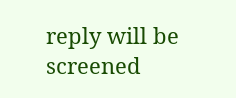reply will be screened